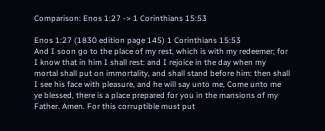Comparison: Enos 1:27 -> 1 Corinthians 15:53

Enos 1:27 (1830 edition page 145) 1 Corinthians 15:53
And I soon go to the place of my rest, which is with my redeemer; for I know that in him I shall rest: and I rejoice in the day when my mortal shall put on immortality, and shall stand before him: then shall I see his face with pleasure, and he will say unto me, Come unto me ye blessed, there is a place prepared for you in the mansions of my Father. Amen. For this corruptible must put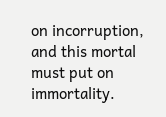on incorruption, and this mortal must put on immortality.